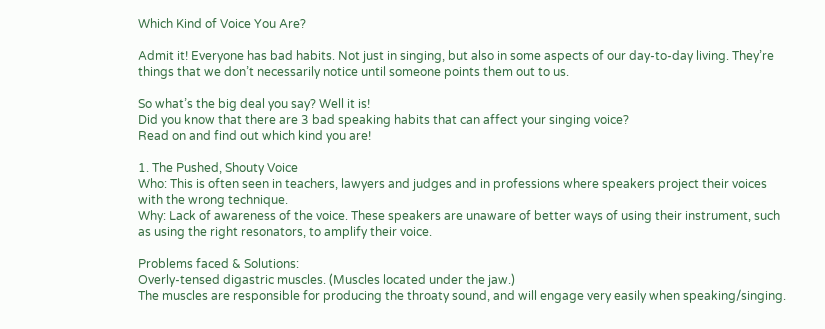Which Kind of Voice You Are?

Admit it! Everyone has bad habits. Not just in singing, but also in some aspects of our day-to-day living. They’re things that we don’t necessarily notice until someone points them out to us.

So what’s the big deal you say? Well it is!
Did you know that there are 3 bad speaking habits that can affect your singing voice?
Read on and find out which kind you are!

1. The Pushed, Shouty Voice
Who: This is often seen in teachers, lawyers and judges and in professions where speakers project their voices with the wrong technique.
Why: Lack of awareness of the voice. These speakers are unaware of better ways of using their instrument, such as using the right resonators, to amplify their voice.

Problems faced & Solutions:
Overly-tensed digastric muscles. (Muscles located under the jaw.)
The muscles are responsible for producing the throaty sound, and will engage very easily when speaking/singing.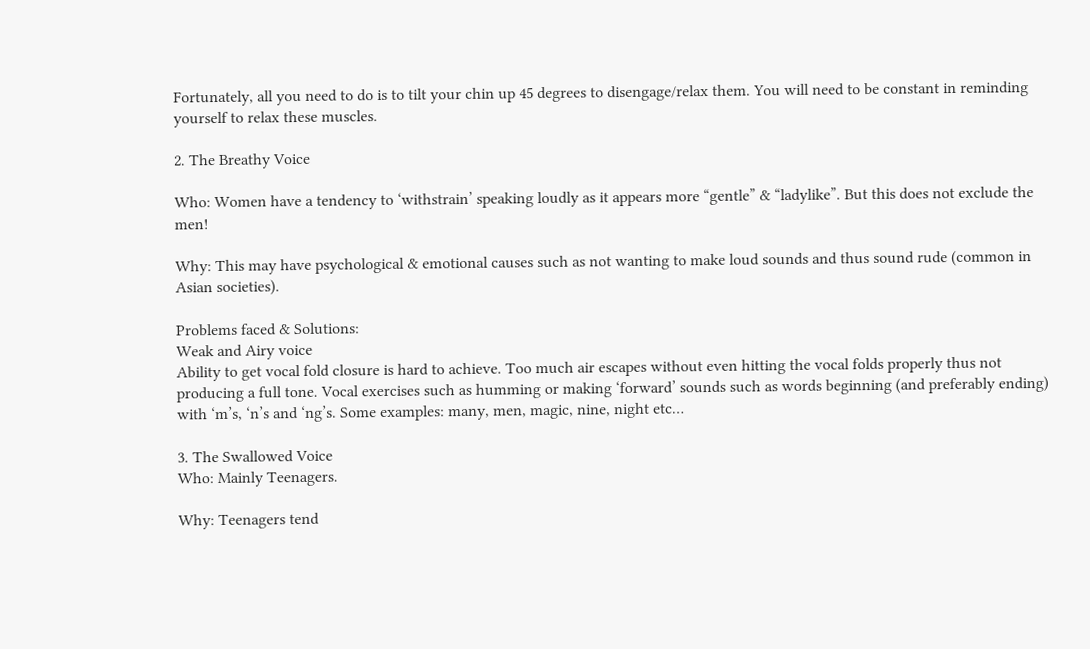Fortunately, all you need to do is to tilt your chin up 45 degrees to disengage/relax them. You will need to be constant in reminding yourself to relax these muscles.

2. The Breathy Voice

Who: Women have a tendency to ‘withstrain’ speaking loudly as it appears more “gentle” & “ladylike”. But this does not exclude the men!

Why: This may have psychological & emotional causes such as not wanting to make loud sounds and thus sound rude (common in Asian societies).

Problems faced & Solutions:
Weak and Airy voice
Ability to get vocal fold closure is hard to achieve. Too much air escapes without even hitting the vocal folds properly thus not producing a full tone. Vocal exercises such as humming or making ‘forward’ sounds such as words beginning (and preferably ending) with ‘m’s, ‘n’s and ‘ng’s. Some examples: many, men, magic, nine, night etc…

3. The Swallowed Voice
Who: Mainly Teenagers.

Why: Teenagers tend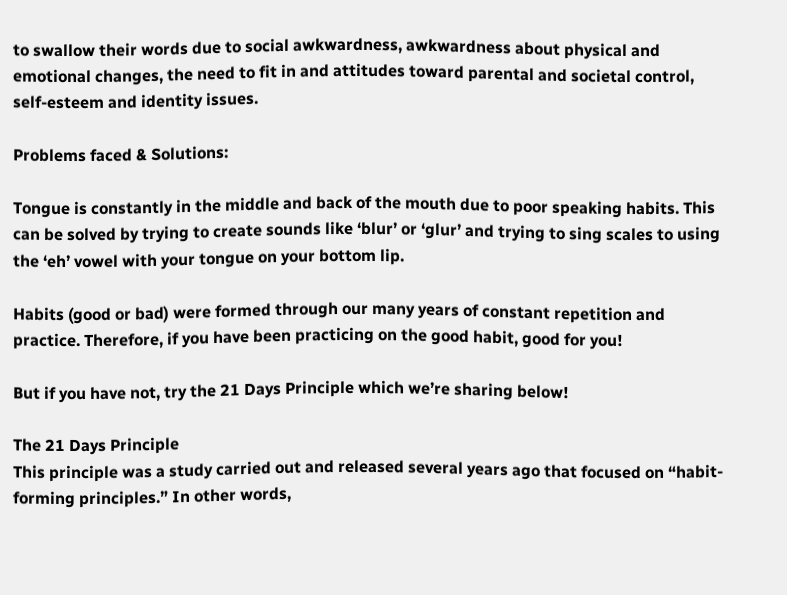to swallow their words due to social awkwardness, awkwardness about physical and emotional changes, the need to fit in and attitudes toward parental and societal control, self-esteem and identity issues.

Problems faced & Solutions:

Tongue is constantly in the middle and back of the mouth due to poor speaking habits. This can be solved by trying to create sounds like ‘blur’ or ‘glur’ and trying to sing scales to using the ‘eh’ vowel with your tongue on your bottom lip.

Habits (good or bad) were formed through our many years of constant repetition and practice. Therefore, if you have been practicing on the good habit, good for you!

But if you have not, try the 21 Days Principle which we’re sharing below!

The 21 Days Principle
This principle was a study carried out and released several years ago that focused on “habit-forming principles.” In other words,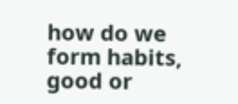how do we form habits, good or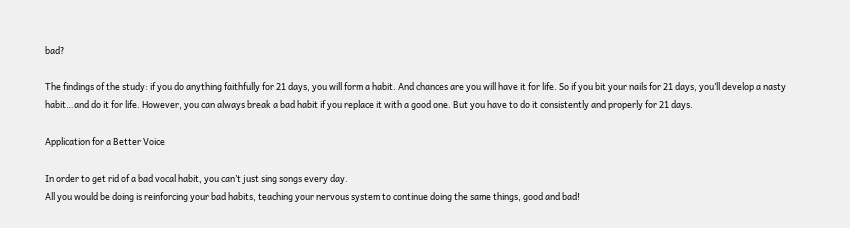bad?

The findings of the study: if you do anything faithfully for 21 days, you will form a habit. And chances are you will have it for life. So if you bit your nails for 21 days, you’ll develop a nasty habit…and do it for life. However, you can always break a bad habit if you replace it with a good one. But you have to do it consistently and properly for 21 days.

Application for a Better Voice

In order to get rid of a bad vocal habit, you can’t just sing songs every day.
All you would be doing is reinforcing your bad habits, teaching your nervous system to continue doing the same things, good and bad!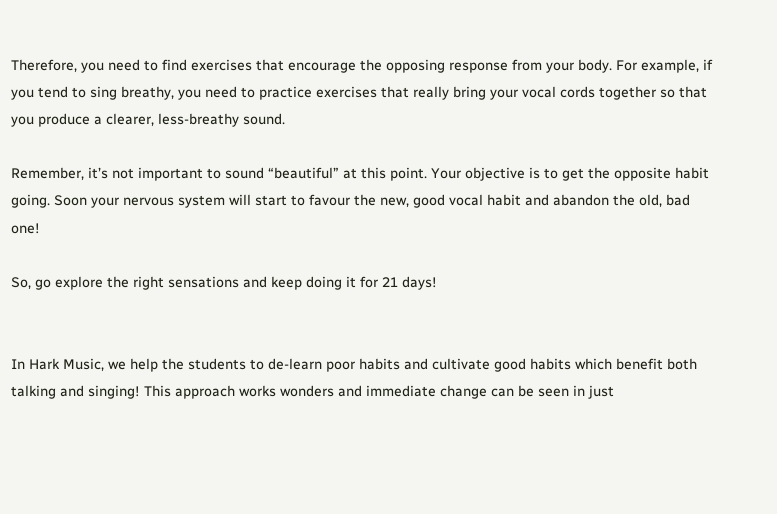Therefore, you need to find exercises that encourage the opposing response from your body. For example, if you tend to sing breathy, you need to practice exercises that really bring your vocal cords together so that you produce a clearer, less-breathy sound.

Remember, it’s not important to sound “beautiful” at this point. Your objective is to get the opposite habit going. Soon your nervous system will start to favour the new, good vocal habit and abandon the old, bad one!

So, go explore the right sensations and keep doing it for 21 days!


In Hark Music, we help the students to de-learn poor habits and cultivate good habits which benefit both talking and singing! This approach works wonders and immediate change can be seen in just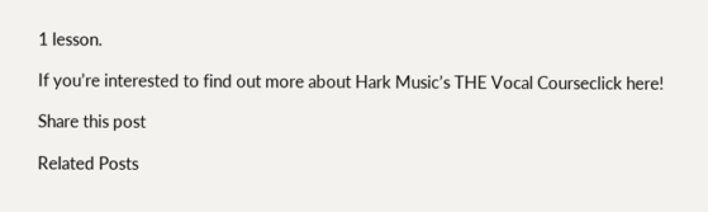1 lesson.

If you’re interested to find out more about Hark Music’s THE Vocal Courseclick here!

Share this post

Related Posts